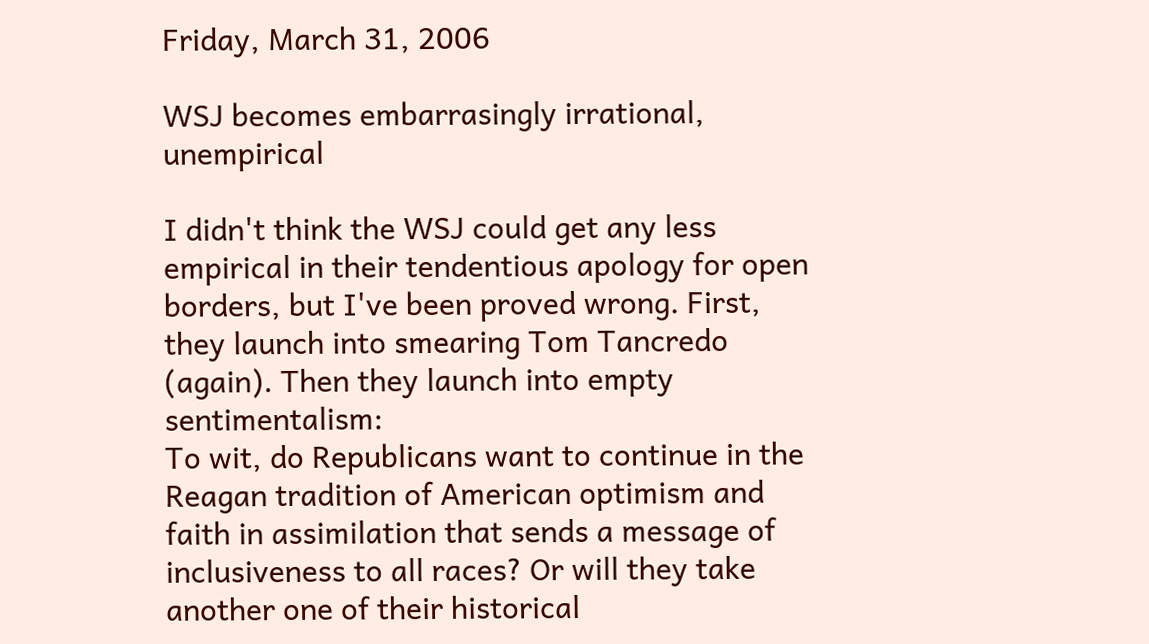Friday, March 31, 2006

WSJ becomes embarrasingly irrational, unempirical

I didn't think the WSJ could get any less empirical in their tendentious apology for open borders, but I've been proved wrong. First, they launch into smearing Tom Tancredo (again). Then they launch into empty sentimentalism:
To wit, do Republicans want to continue in the Reagan tradition of American optimism and faith in assimilation that sends a message of inclusiveness to all races? Or will they take another one of their historical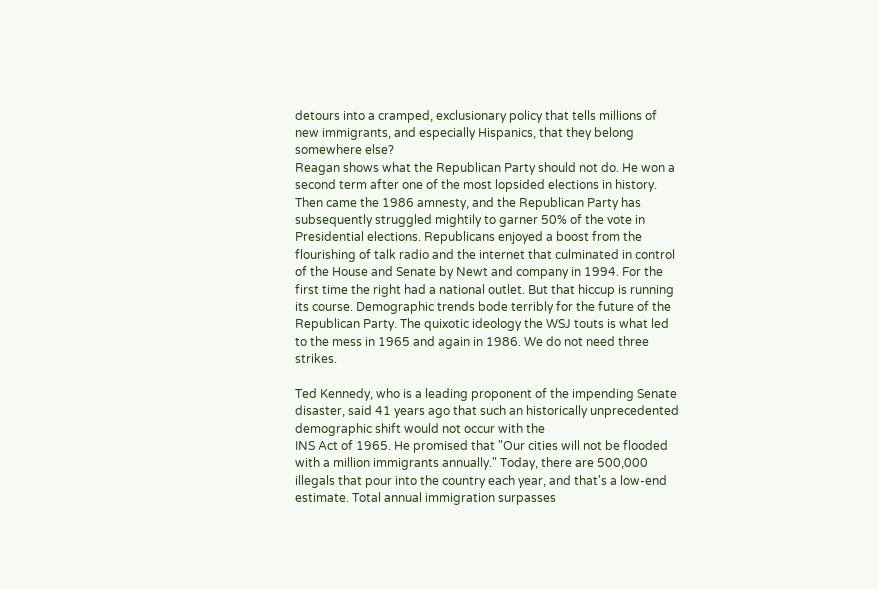detours into a cramped, exclusionary policy that tells millions of new immigrants, and especially Hispanics, that they belong somewhere else?
Reagan shows what the Republican Party should not do. He won a second term after one of the most lopsided elections in history. Then came the 1986 amnesty, and the Republican Party has subsequently struggled mightily to garner 50% of the vote in Presidential elections. Republicans enjoyed a boost from the flourishing of talk radio and the internet that culminated in control of the House and Senate by Newt and company in 1994. For the first time the right had a national outlet. But that hiccup is running its course. Demographic trends bode terribly for the future of the Republican Party. The quixotic ideology the WSJ touts is what led to the mess in 1965 and again in 1986. We do not need three strikes.

Ted Kennedy, who is a leading proponent of the impending Senate disaster, said 41 years ago that such an historically unprecedented demographic shift would not occur with the
INS Act of 1965. He promised that "Our cities will not be flooded with a million immigrants annually." Today, there are 500,000 illegals that pour into the country each year, and that's a low-end estimate. Total annual immigration surpasses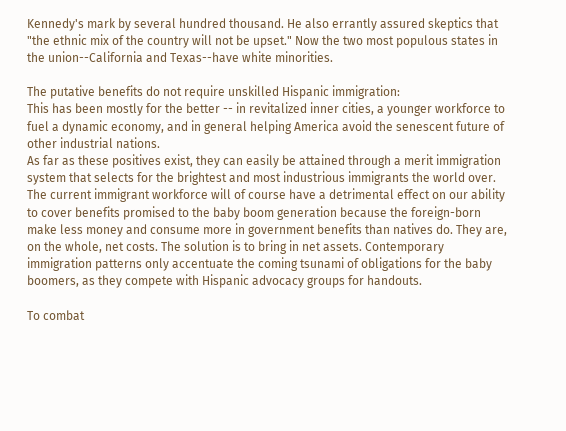Kennedy's mark by several hundred thousand. He also errantly assured skeptics that "the ethnic mix of the country will not be upset." Now the two most populous states in the union--California and Texas--have white minorities.

The putative benefits do not require unskilled Hispanic immigration:
This has been mostly for the better -- in revitalized inner cities, a younger workforce to fuel a dynamic economy, and in general helping America avoid the senescent future of other industrial nations.
As far as these positives exist, they can easily be attained through a merit immigration system that selects for the brightest and most industrious immigrants the world over. The current immigrant workforce will of course have a detrimental effect on our ability to cover benefits promised to the baby boom generation because the foreign-born make less money and consume more in government benefits than natives do. They are, on the whole, net costs. The solution is to bring in net assets. Contemporary immigration patterns only accentuate the coming tsunami of obligations for the baby boomers, as they compete with Hispanic advocacy groups for handouts.

To combat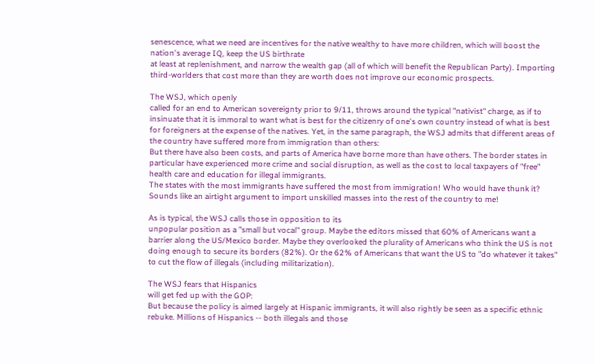senescence, what we need are incentives for the native wealthy to have more children, which will boost the nation's average IQ, keep the US birthrate
at least at replenishment, and narrow the wealth gap (all of which will benefit the Republican Party). Importing third-worlders that cost more than they are worth does not improve our economic prospects.

The WSJ, which openly
called for an end to American sovereignty prior to 9/11, throws around the typical "nativist" charge, as if to insinuate that it is immoral to want what is best for the citizenry of one's own country instead of what is best for foreigners at the expense of the natives. Yet, in the same paragraph, the WSJ admits that different areas of the country have suffered more from immigration than others:
But there have also been costs, and parts of America have borne more than have others. The border states in particular have experienced more crime and social disruption, as well as the cost to local taxpayers of "free" health care and education for illegal immigrants.
The states with the most immigrants have suffered the most from immigration! Who would have thunk it? Sounds like an airtight argument to import unskilled masses into the rest of the country to me!

As is typical, the WSJ calls those in opposition to its
unpopular position as a "small but vocal" group. Maybe the editors missed that 60% of Americans want a barrier along the US/Mexico border. Maybe they overlooked the plurality of Americans who think the US is not doing enough to secure its borders (82%). Or the 62% of Americans that want the US to "do whatever it takes" to cut the flow of illegals (including militarization).

The WSJ fears that Hispanics
will get fed up with the GOP:
But because the policy is aimed largely at Hispanic immigrants, it will also rightly be seen as a specific ethnic rebuke. Millions of Hispanics -- both illegals and those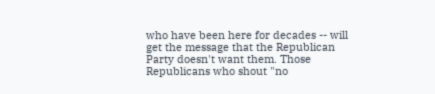who have been here for decades -- will get the message that the Republican Party doesn't want them. Those Republicans who shout "no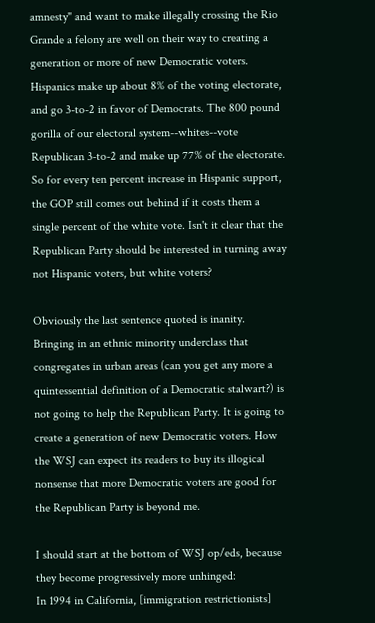amnesty" and want to make illegally crossing the Rio Grande a felony are well on their way to creating a generation or more of new Democratic voters.
Hispanics make up about 8% of the voting electorate, and go 3-to-2 in favor of Democrats. The 800 pound gorilla of our electoral system--whites--vote Republican 3-to-2 and make up 77% of the electorate. So for every ten percent increase in Hispanic support, the GOP still comes out behind if it costs them a single percent of the white vote. Isn't it clear that the Republican Party should be interested in turning away not Hispanic voters, but white voters?

Obviously the last sentence quoted is inanity. Bringing in an ethnic minority underclass that congregates in urban areas (can you get any more a quintessential definition of a Democratic stalwart?) is not going to help the Republican Party. It is going to create a generation of new Democratic voters. How the WSJ can expect its readers to buy its illogical nonsense that more Democratic voters are good for the Republican Party is beyond me.

I should start at the bottom of WSJ op/eds, because they become progressively more unhinged:
In 1994 in California, [immigration restrictionists]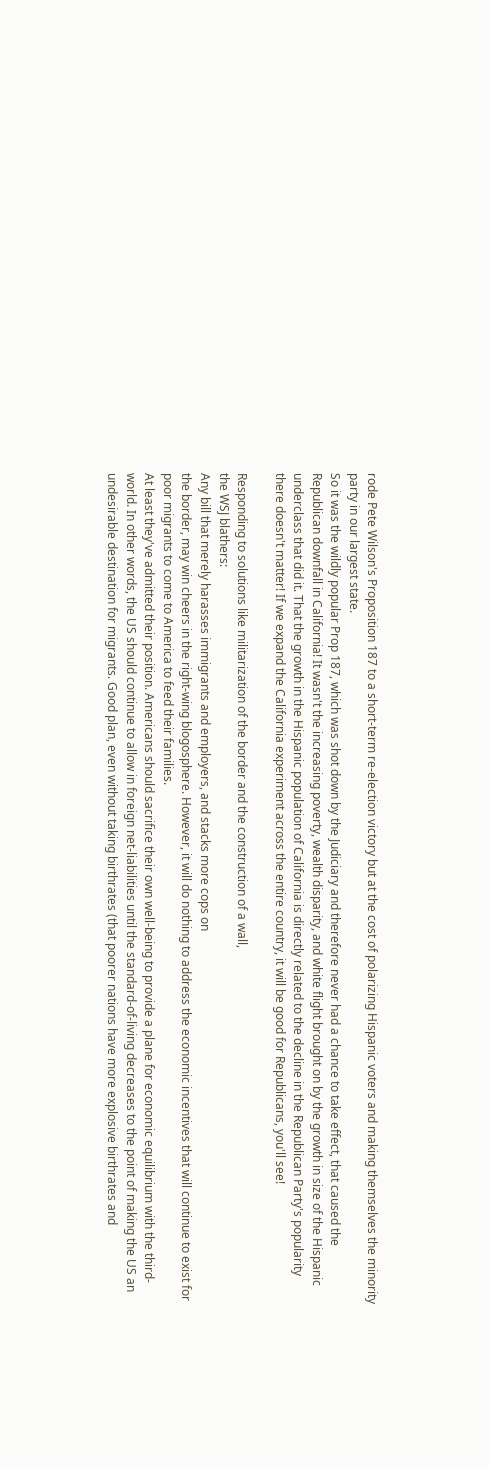rode Pete Wilson's Proposition 187 to a short-term re-election victory but at the cost of polarizing Hispanic voters and making themselves the minority party in our largest state.
So it was the wildly popular Prop 187, which was shot down by the Judiciary and therefore never had a chance to take effect, that caused the Republican downfall in California! It wasn't the increasing poverty, wealth disparity, and white flight brought on by the growth in size of the Hispanic underclass that did it. That the growth in the Hispanic population of California is directly related to the decline in the Republican Party's popularity there doesn't matter! If we expand the California experiment across the entire country, it will be good for Republicans, you'll see!

Responding to solutions like militarization of the border and the construction of a wall,
the WSJ blathers:
Any bill that merely harasses immigrants and employers, and stacks more cops on
the border, may win cheers in the right-wing blogosphere. However, it will do nothing to address the economic incentives that will continue to exist for poor migrants to come to America to feed their families.
At least they've admitted their position. Americans should sacrifice their own well-being to provide a plane for economic equilibrium with the third-world. In other words, the US should continue to allow in foreign net-liabilities until the standard-of-living decreases to the point of making the US an undesirable destination for migrants. Good plan, even without taking birthrates (that poorer nations have more explosive birthrates and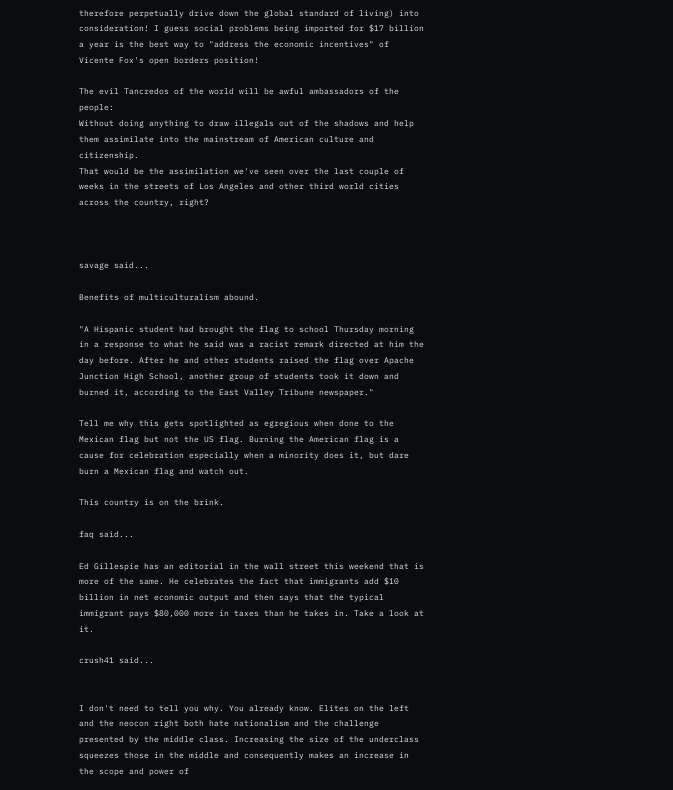therefore perpetually drive down the global standard of living) into consideration! I guess social problems being imported for $17 billion a year is the best way to "address the economic incentives" of Vicente Fox's open borders position!

The evil Tancredos of the world will be awful ambassadors of the people:
Without doing anything to draw illegals out of the shadows and help them assimilate into the mainstream of American culture and citizenship.
That would be the assimilation we've seen over the last couple of weeks in the streets of Los Angeles and other third world cities across the country, right?



savage said...

Benefits of multiculturalism abound.

"A Hispanic student had brought the flag to school Thursday morning in a response to what he said was a racist remark directed at him the day before. After he and other students raised the flag over Apache Junction High School, another group of students took it down and burned it, according to the East Valley Tribune newspaper."

Tell me why this gets spotlighted as egregious when done to the Mexican flag but not the US flag. Burning the American flag is a cause for celebration especially when a minority does it, but dare burn a Mexican flag and watch out.

This country is on the brink.

faq said...

Ed Gillespie has an editorial in the wall street this weekend that is more of the same. He celebrates the fact that immigrants add $10 billion in net economic output and then says that the typical immigrant pays $80,000 more in taxes than he takes in. Take a look at it.

crush41 said...


I don't need to tell you why. You already know. Elites on the left and the neocon right both hate nationalism and the challenge presented by the middle class. Increasing the size of the underclass squeezes those in the middle and consequently makes an increase in the scope and power of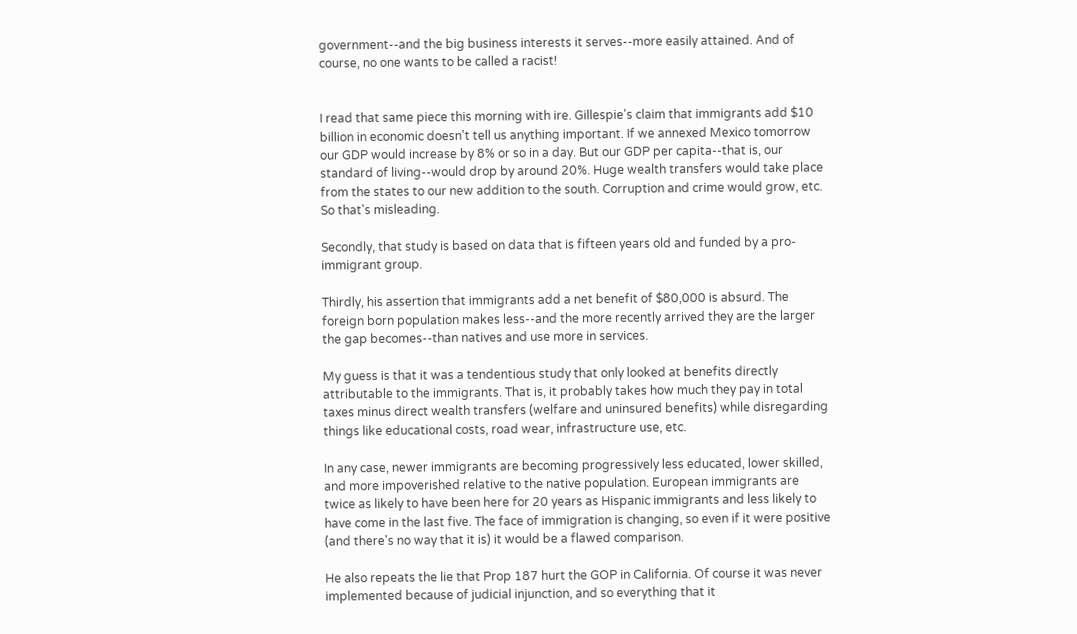government--and the big business interests it serves--more easily attained. And of course, no one wants to be called a racist!


I read that same piece this morning with ire. Gillespie's claim that immigrants add $10 billion in economic doesn't tell us anything important. If we annexed Mexico tomorrow our GDP would increase by 8% or so in a day. But our GDP per capita--that is, our standard of living--would drop by around 20%. Huge wealth transfers would take place from the states to our new addition to the south. Corruption and crime would grow, etc. So that's misleading.

Secondly, that study is based on data that is fifteen years old and funded by a pro-immigrant group.

Thirdly, his assertion that immigrants add a net benefit of $80,000 is absurd. The foreign born population makes less--and the more recently arrived they are the larger the gap becomes--than natives and use more in services.

My guess is that it was a tendentious study that only looked at benefits directly attributable to the immigrants. That is, it probably takes how much they pay in total taxes minus direct wealth transfers (welfare and uninsured benefits) while disregarding things like educational costs, road wear, infrastructure use, etc.

In any case, newer immigrants are becoming progressively less educated, lower skilled, and more impoverished relative to the native population. European immigrants are twice as likely to have been here for 20 years as Hispanic immigrants and less likely to have come in the last five. The face of immigration is changing, so even if it were positive (and there's no way that it is) it would be a flawed comparison.

He also repeats the lie that Prop 187 hurt the GOP in California. Of course it was never implemented because of judicial injunction, and so everything that it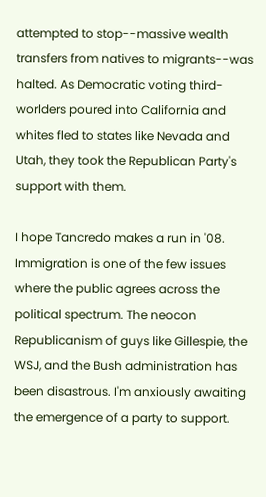attempted to stop--massive wealth transfers from natives to migrants--was halted. As Democratic voting third-worlders poured into California and whites fled to states like Nevada and Utah, they took the Republican Party's support with them.

I hope Tancredo makes a run in '08. Immigration is one of the few issues where the public agrees across the political spectrum. The neocon Republicanism of guys like Gillespie, the WSJ, and the Bush administration has been disastrous. I'm anxiously awaiting the emergence of a party to support.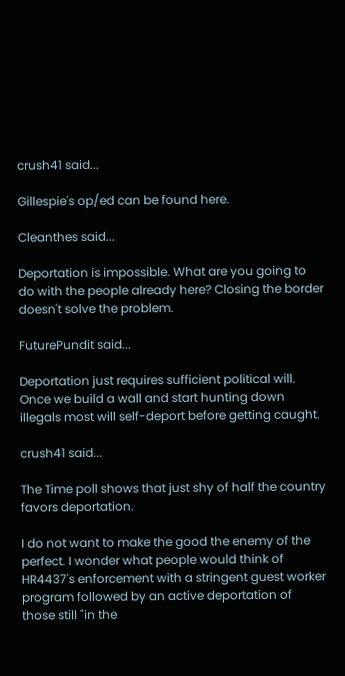crush41 said...

Gillespie's op/ed can be found here.

Cleanthes said...

Deportation is impossible. What are you going to do with the people already here? Closing the border doesn't solve the problem.

FuturePundit said...

Deportation just requires sufficient political will. Once we build a wall and start hunting down illegals most will self-deport before getting caught.

crush41 said...

The Time poll shows that just shy of half the country favors deportation.

I do not want to make the good the enemy of the perfect. I wonder what people would think of HR4437's enforcement with a stringent guest worker program followed by an active deportation of those still "in the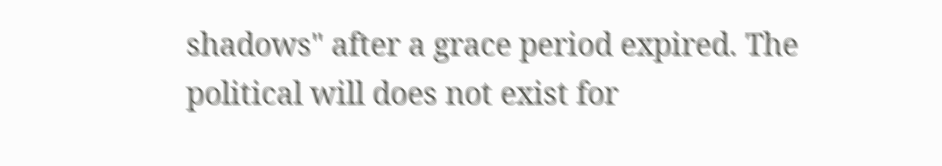shadows" after a grace period expired. The political will does not exist for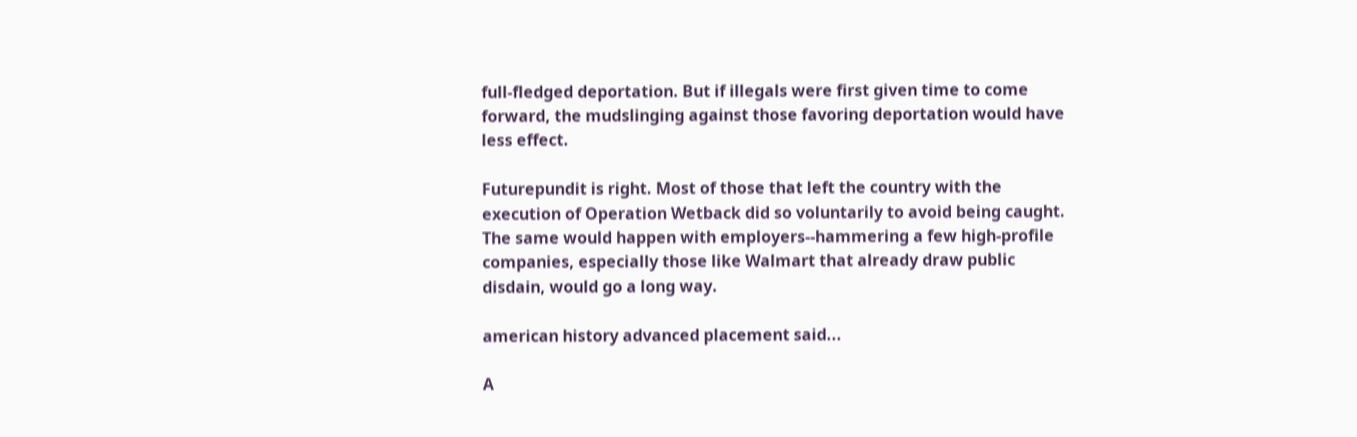full-fledged deportation. But if illegals were first given time to come forward, the mudslinging against those favoring deportation would have less effect.

Futurepundit is right. Most of those that left the country with the execution of Operation Wetback did so voluntarily to avoid being caught. The same would happen with employers--hammering a few high-profile companies, especially those like Walmart that already draw public disdain, would go a long way.

american history advanced placement said...

A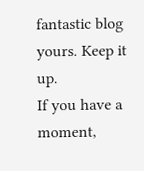fantastic blog yours. Keep it up.
If you have a moment,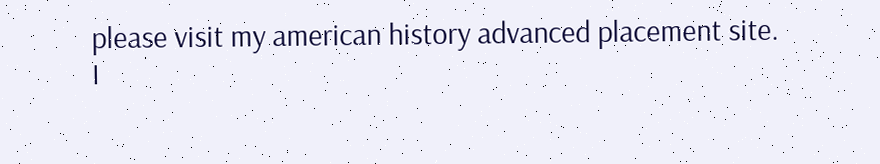please visit my american history advanced placement site.
I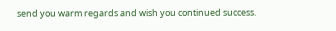send you warm regards and wish you continued success.